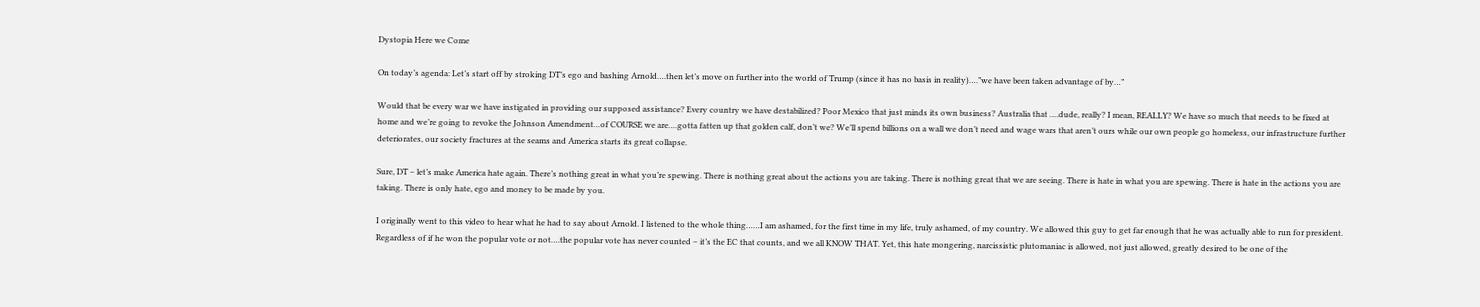Dystopia Here we Come

On today’s agenda: Let’s start off by stroking DT’s ego and bashing Arnold….then let’s move on further into the world of Trump (since it has no basis in reality)….”we have been taken advantage of by…”

Would that be every war we have instigated in providing our supposed assistance? Every country we have destabilized? Poor Mexico that just minds its own business? Australia that ….dude, really? I mean, REALLY? We have so much that needs to be fixed at home and we’re going to revoke the Johnson Amendment…of COURSE we are….gotta fatten up that golden calf, don’t we? We’ll spend billions on a wall we don’t need and wage wars that aren’t ours while our own people go homeless, our infrastructure further deteriorates, our society fractures at the seams and America starts its great collapse.

Sure, DT – let’s make America hate again. There’s nothing great in what you’re spewing. There is nothing great about the actions you are taking. There is nothing great that we are seeing. There is hate in what you are spewing. There is hate in the actions you are taking. There is only hate, ego and money to be made by you.

I originally went to this video to hear what he had to say about Arnold. I listened to the whole thing……I am ashamed, for the first time in my life, truly ashamed, of my country. We allowed this guy to get far enough that he was actually able to run for president. Regardless of if he won the popular vote or not….the popular vote has never counted – it’s the EC that counts, and we all KNOW THAT. Yet, this hate mongering, narcissistic plutomaniac is allowed, not just allowed, greatly desired to be one of the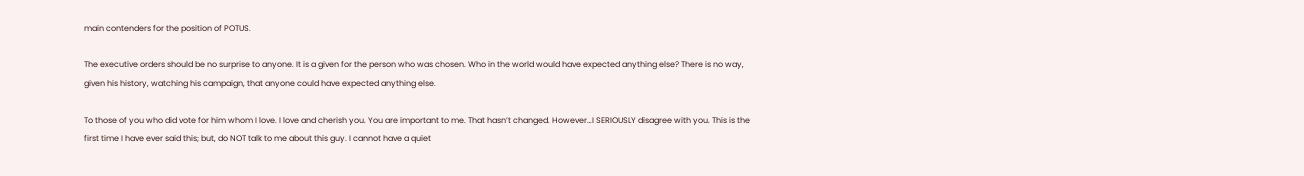main contenders for the position of POTUS.

The executive orders should be no surprise to anyone. It is a given for the person who was chosen. Who in the world would have expected anything else? There is no way, given his history, watching his campaign, that anyone could have expected anything else.

To those of you who did vote for him whom I love. I love and cherish you. You are important to me. That hasn’t changed. However…I SERIOUSLY disagree with you. This is the first time I have ever said this; but, do NOT talk to me about this guy. I cannot have a quiet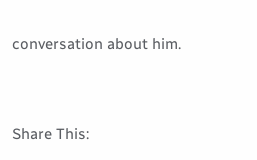conversation about him.


Share This: